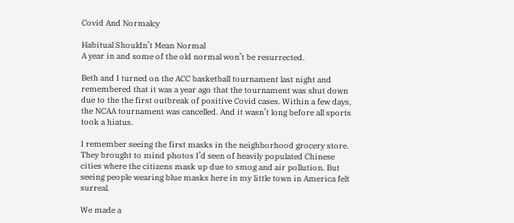Covid And Normalcy

Habitual Shouldn’t Mean Normal
A year in and some of the old normal won’t be resurrected.

Beth and I turned on the ACC basketball tournament last night and remembered that it was a year ago that the tournament was shut down due to the the first outbreak of positive Covid cases. Within a few days, the NCAA tournament was cancelled. And it wasn’t long before all sports took a hiatus.

I remember seeing the first masks in the neighborhood grocery store. They brought to mind photos I’d seen of heavily populated Chinese cities where the citizens mask up due to smog and air pollution. But seeing people wearing blue masks here in my little town in America felt surreal.

We made a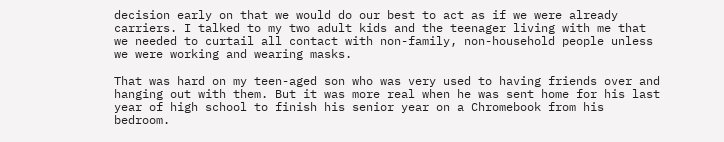decision early on that we would do our best to act as if we were already carriers. I talked to my two adult kids and the teenager living with me that we needed to curtail all contact with non-family, non-household people unless we were working and wearing masks.

That was hard on my teen-aged son who was very used to having friends over and hanging out with them. But it was more real when he was sent home for his last year of high school to finish his senior year on a Chromebook from his bedroom.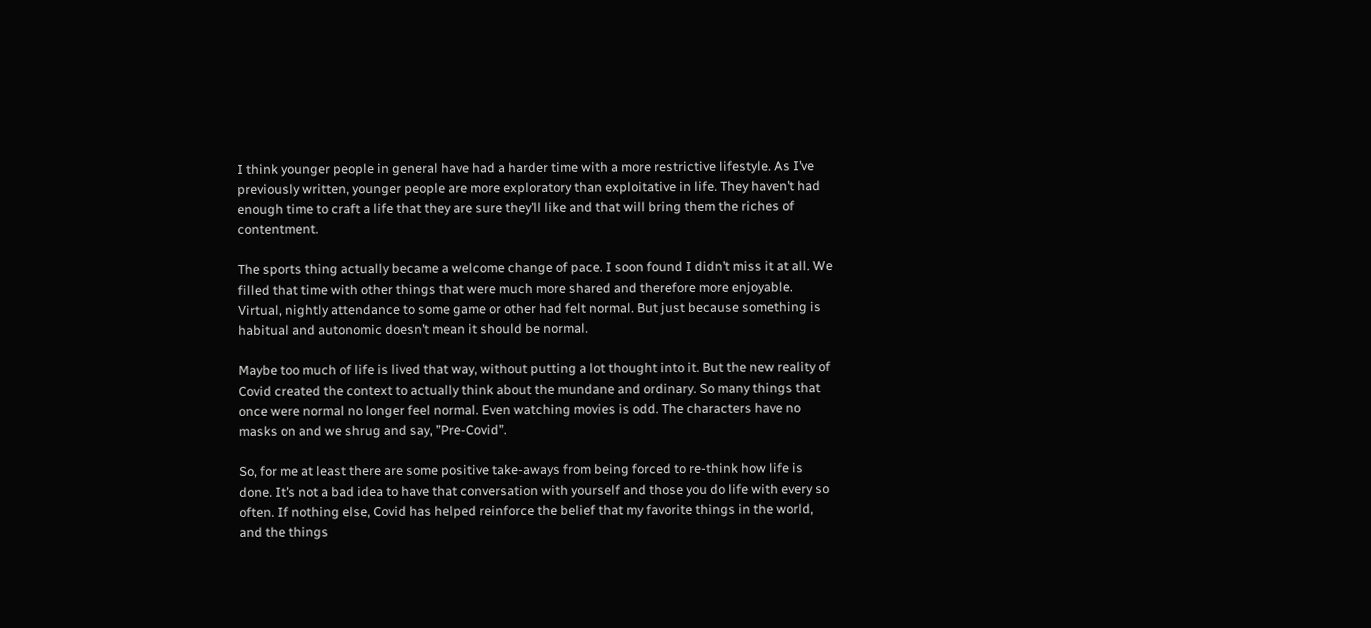I think younger people in general have had a harder time with a more restrictive lifestyle. As I’ve previously written, younger people are more exploratory than exploitative in life. They haven’t had enough time to craft a life that they are sure they’ll like and that will bring them the riches of contentment.

The sports thing actually became a welcome change of pace. I soon found I didn’t miss it at all. We filled that time with other things that were much more shared and therefore more enjoyable. Virtual, nightly attendance to some game or other had felt normal. But just because something is habitual and autonomic doesn’t mean it should be normal.

Maybe too much of life is lived that way, without putting a lot thought into it. But the new reality of Covid created the context to actually think about the mundane and ordinary. So many things that once were normal no longer feel normal. Even watching movies is odd. The characters have no masks on and we shrug and say, ”Pre-Covid”.

So, for me at least there are some positive take-aways from being forced to re-think how life is done. It’s not a bad idea to have that conversation with yourself and those you do life with every so often. If nothing else, Covid has helped reinforce the belief that my favorite things in the world, and the things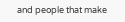and people that make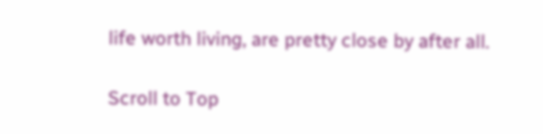life worth living, are pretty close by after all.

Scroll to Top